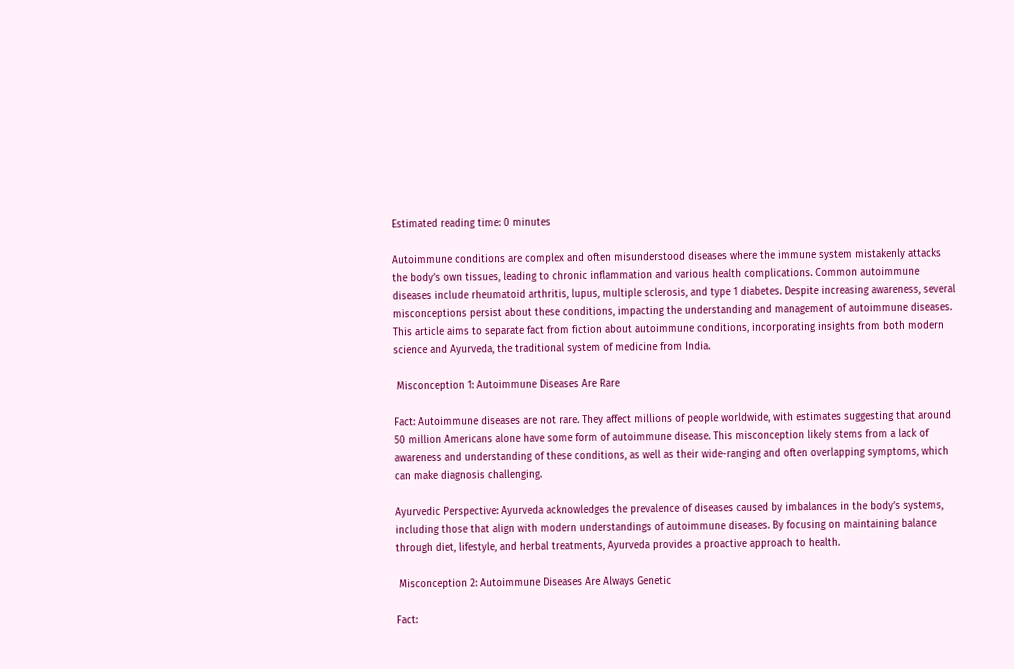Estimated reading time: 0 minutes

Autoimmune conditions are complex and often misunderstood diseases where the immune system mistakenly attacks the body’s own tissues, leading to chronic inflammation and various health complications. Common autoimmune diseases include rheumatoid arthritis, lupus, multiple sclerosis, and type 1 diabetes. Despite increasing awareness, several misconceptions persist about these conditions, impacting the understanding and management of autoimmune diseases. This article aims to separate fact from fiction about autoimmune conditions, incorporating insights from both modern science and Ayurveda, the traditional system of medicine from India.

 Misconception 1: Autoimmune Diseases Are Rare

Fact: Autoimmune diseases are not rare. They affect millions of people worldwide, with estimates suggesting that around 50 million Americans alone have some form of autoimmune disease. This misconception likely stems from a lack of awareness and understanding of these conditions, as well as their wide-ranging and often overlapping symptoms, which can make diagnosis challenging.

Ayurvedic Perspective: Ayurveda acknowledges the prevalence of diseases caused by imbalances in the body’s systems, including those that align with modern understandings of autoimmune diseases. By focusing on maintaining balance through diet, lifestyle, and herbal treatments, Ayurveda provides a proactive approach to health.

 Misconception 2: Autoimmune Diseases Are Always Genetic

Fact: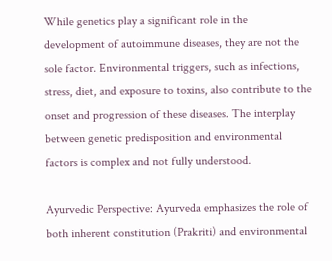While genetics play a significant role in the development of autoimmune diseases, they are not the sole factor. Environmental triggers, such as infections, stress, diet, and exposure to toxins, also contribute to the onset and progression of these diseases. The interplay between genetic predisposition and environmental factors is complex and not fully understood.

Ayurvedic Perspective: Ayurveda emphasizes the role of both inherent constitution (Prakriti) and environmental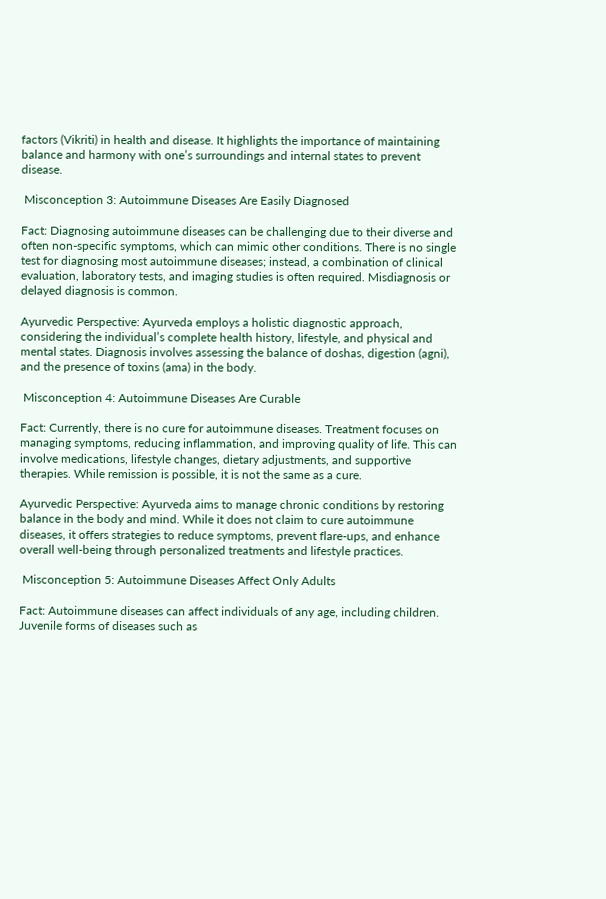factors (Vikriti) in health and disease. It highlights the importance of maintaining balance and harmony with one’s surroundings and internal states to prevent disease.

 Misconception 3: Autoimmune Diseases Are Easily Diagnosed

Fact: Diagnosing autoimmune diseases can be challenging due to their diverse and often non-specific symptoms, which can mimic other conditions. There is no single test for diagnosing most autoimmune diseases; instead, a combination of clinical evaluation, laboratory tests, and imaging studies is often required. Misdiagnosis or delayed diagnosis is common.

Ayurvedic Perspective: Ayurveda employs a holistic diagnostic approach, considering the individual’s complete health history, lifestyle, and physical and mental states. Diagnosis involves assessing the balance of doshas, digestion (agni), and the presence of toxins (ama) in the body.

 Misconception 4: Autoimmune Diseases Are Curable

Fact: Currently, there is no cure for autoimmune diseases. Treatment focuses on managing symptoms, reducing inflammation, and improving quality of life. This can involve medications, lifestyle changes, dietary adjustments, and supportive therapies. While remission is possible, it is not the same as a cure.

Ayurvedic Perspective: Ayurveda aims to manage chronic conditions by restoring balance in the body and mind. While it does not claim to cure autoimmune diseases, it offers strategies to reduce symptoms, prevent flare-ups, and enhance overall well-being through personalized treatments and lifestyle practices.

 Misconception 5: Autoimmune Diseases Affect Only Adults

Fact: Autoimmune diseases can affect individuals of any age, including children. Juvenile forms of diseases such as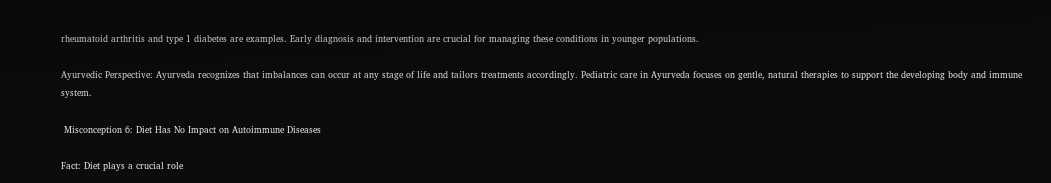rheumatoid arthritis and type 1 diabetes are examples. Early diagnosis and intervention are crucial for managing these conditions in younger populations.

Ayurvedic Perspective: Ayurveda recognizes that imbalances can occur at any stage of life and tailors treatments accordingly. Pediatric care in Ayurveda focuses on gentle, natural therapies to support the developing body and immune system.

 Misconception 6: Diet Has No Impact on Autoimmune Diseases

Fact: Diet plays a crucial role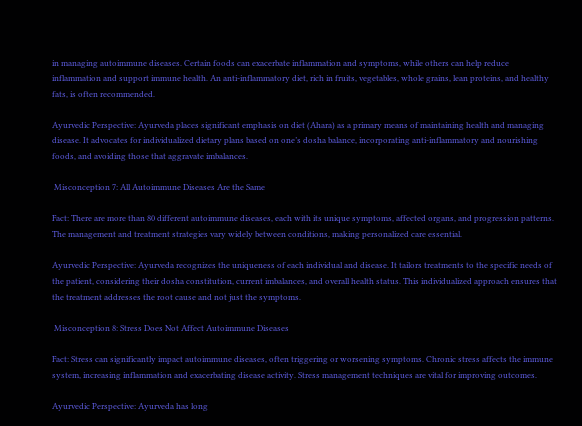in managing autoimmune diseases. Certain foods can exacerbate inflammation and symptoms, while others can help reduce inflammation and support immune health. An anti-inflammatory diet, rich in fruits, vegetables, whole grains, lean proteins, and healthy fats, is often recommended.

Ayurvedic Perspective: Ayurveda places significant emphasis on diet (Ahara) as a primary means of maintaining health and managing disease. It advocates for individualized dietary plans based on one’s dosha balance, incorporating anti-inflammatory and nourishing foods, and avoiding those that aggravate imbalances.

 Misconception 7: All Autoimmune Diseases Are the Same

Fact: There are more than 80 different autoimmune diseases, each with its unique symptoms, affected organs, and progression patterns. The management and treatment strategies vary widely between conditions, making personalized care essential.

Ayurvedic Perspective: Ayurveda recognizes the uniqueness of each individual and disease. It tailors treatments to the specific needs of the patient, considering their dosha constitution, current imbalances, and overall health status. This individualized approach ensures that the treatment addresses the root cause and not just the symptoms.

 Misconception 8: Stress Does Not Affect Autoimmune Diseases

Fact: Stress can significantly impact autoimmune diseases, often triggering or worsening symptoms. Chronic stress affects the immune system, increasing inflammation and exacerbating disease activity. Stress management techniques are vital for improving outcomes.

Ayurvedic Perspective: Ayurveda has long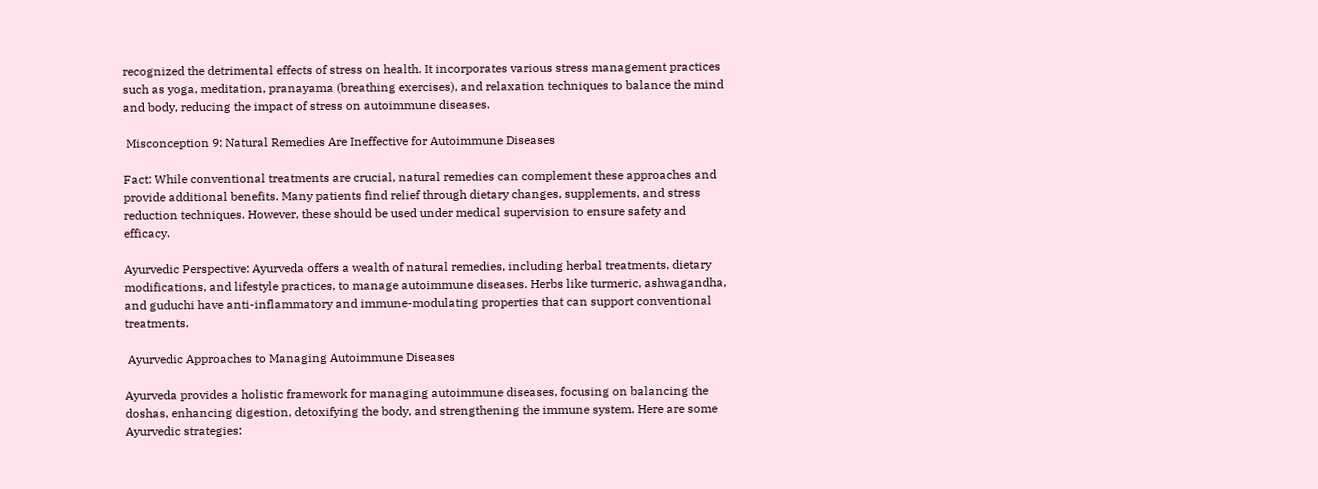recognized the detrimental effects of stress on health. It incorporates various stress management practices such as yoga, meditation, pranayama (breathing exercises), and relaxation techniques to balance the mind and body, reducing the impact of stress on autoimmune diseases.

 Misconception 9: Natural Remedies Are Ineffective for Autoimmune Diseases

Fact: While conventional treatments are crucial, natural remedies can complement these approaches and provide additional benefits. Many patients find relief through dietary changes, supplements, and stress reduction techniques. However, these should be used under medical supervision to ensure safety and efficacy.

Ayurvedic Perspective: Ayurveda offers a wealth of natural remedies, including herbal treatments, dietary modifications, and lifestyle practices, to manage autoimmune diseases. Herbs like turmeric, ashwagandha, and guduchi have anti-inflammatory and immune-modulating properties that can support conventional treatments.

 Ayurvedic Approaches to Managing Autoimmune Diseases

Ayurveda provides a holistic framework for managing autoimmune diseases, focusing on balancing the doshas, enhancing digestion, detoxifying the body, and strengthening the immune system. Here are some Ayurvedic strategies: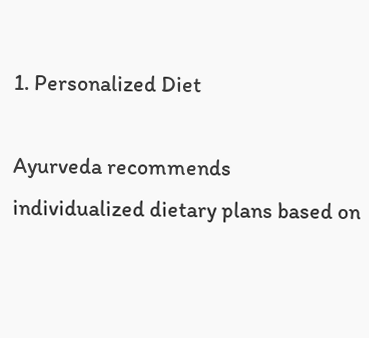1. Personalized Diet

Ayurveda recommends individualized dietary plans based on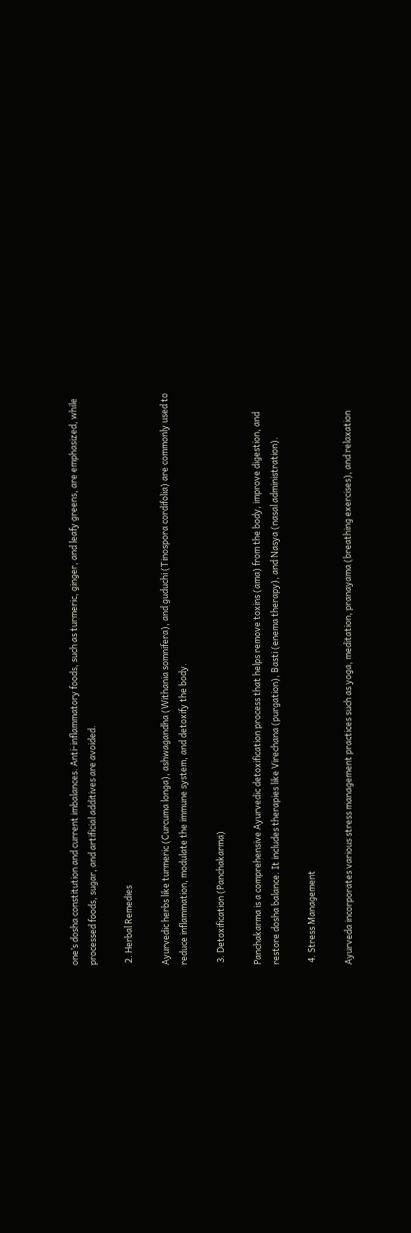one’s dosha constitution and current imbalances. Anti-inflammatory foods, such as turmeric, ginger, and leafy greens, are emphasized, while processed foods, sugar, and artificial additives are avoided.

 2. Herbal Remedies

Ayurvedic herbs like turmeric (Curcuma longa), ashwagandha (Withania somnifera), and guduchi (Tinospora cordifolia) are commonly used to reduce inflammation, modulate the immune system, and detoxify the body.

 3. Detoxification (Panchakarma)

Panchakarma is a comprehensive Ayurvedic detoxification process that helps remove toxins (ama) from the body, improve digestion, and restore dosha balance. It includes therapies like Virechana (purgation), Basti (enema therapy), and Nasya (nasal administration).

 4. Stress Management

Ayurveda incorporates various stress management practices such as yoga, meditation, pranayama (breathing exercises), and relaxation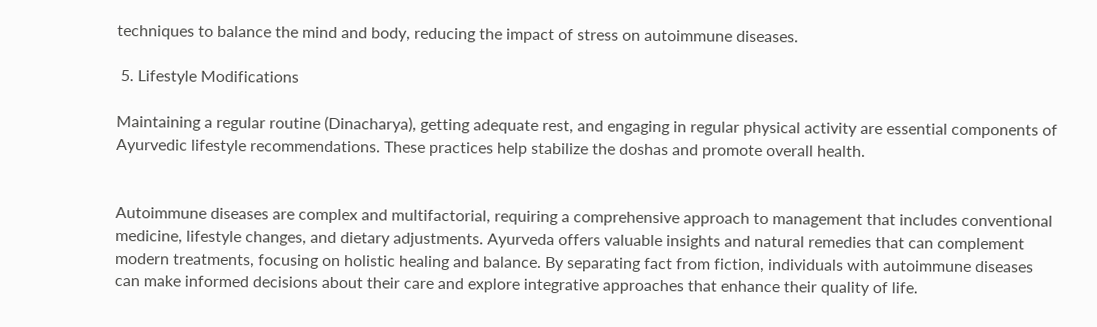techniques to balance the mind and body, reducing the impact of stress on autoimmune diseases.

 5. Lifestyle Modifications

Maintaining a regular routine (Dinacharya), getting adequate rest, and engaging in regular physical activity are essential components of Ayurvedic lifestyle recommendations. These practices help stabilize the doshas and promote overall health.


Autoimmune diseases are complex and multifactorial, requiring a comprehensive approach to management that includes conventional medicine, lifestyle changes, and dietary adjustments. Ayurveda offers valuable insights and natural remedies that can complement modern treatments, focusing on holistic healing and balance. By separating fact from fiction, individuals with autoimmune diseases can make informed decisions about their care and explore integrative approaches that enhance their quality of life.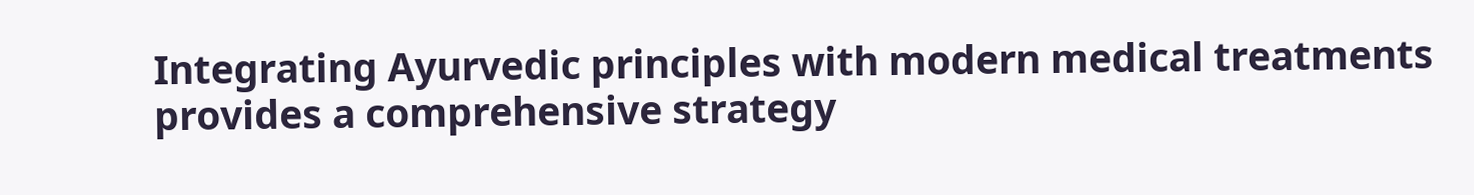Integrating Ayurvedic principles with modern medical treatments provides a comprehensive strategy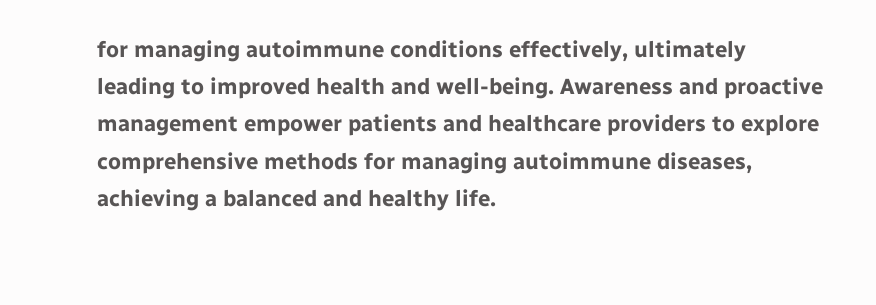for managing autoimmune conditions effectively, ultimately leading to improved health and well-being. Awareness and proactive management empower patients and healthcare providers to explore comprehensive methods for managing autoimmune diseases, achieving a balanced and healthy life.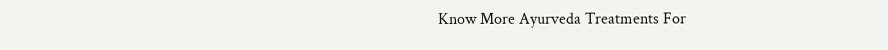Know More Ayurveda Treatments For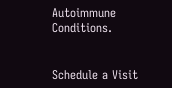Autoimmune Conditions.


Schedule a Visit